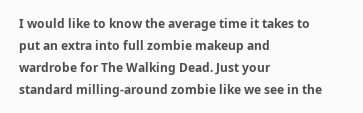I would like to know the average time it takes to put an extra into full zombie makeup and wardrobe for The Walking Dead. Just your standard milling-around zombie like we see in the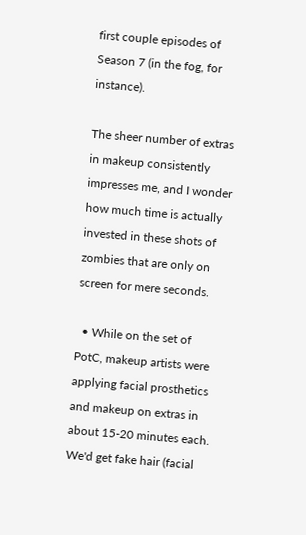first couple episodes of Season 7 (in the fog, for instance).

The sheer number of extras in makeup consistently impresses me, and I wonder how much time is actually invested in these shots of zombies that are only on screen for mere seconds.

  • While on the set of PotC, makeup artists were applying facial prosthetics and makeup on extras in about 15-20 minutes each. We'd get fake hair (facial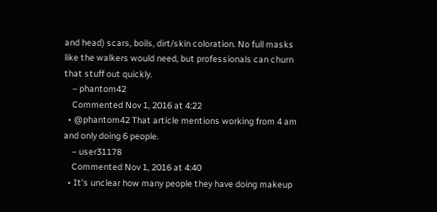and head) scars, boils, dirt/skin coloration. No full masks like the walkers would need, but professionals can churn that stuff out quickly.
    – phantom42
    Commented Nov 1, 2016 at 4:22
  • @phantom42 That article mentions working from 4 am and only doing 6 people.
    – user31178
    Commented Nov 1, 2016 at 4:40
  • It's unclear how many people they have doing makeup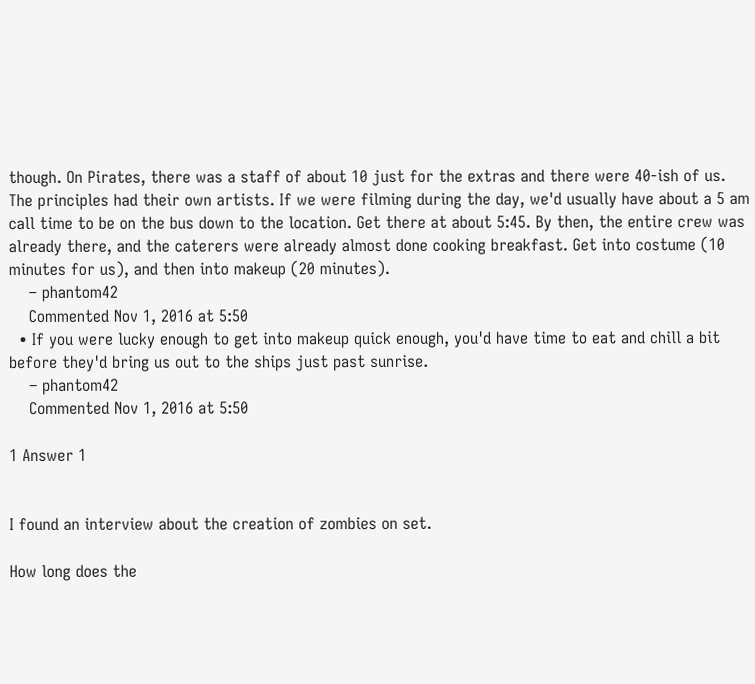though. On Pirates, there was a staff of about 10 just for the extras and there were 40-ish of us. The principles had their own artists. If we were filming during the day, we'd usually have about a 5 am call time to be on the bus down to the location. Get there at about 5:45. By then, the entire crew was already there, and the caterers were already almost done cooking breakfast. Get into costume (10 minutes for us), and then into makeup (20 minutes).
    – phantom42
    Commented Nov 1, 2016 at 5:50
  • If you were lucky enough to get into makeup quick enough, you'd have time to eat and chill a bit before they'd bring us out to the ships just past sunrise.
    – phantom42
    Commented Nov 1, 2016 at 5:50

1 Answer 1


I found an interview about the creation of zombies on set.

How long does the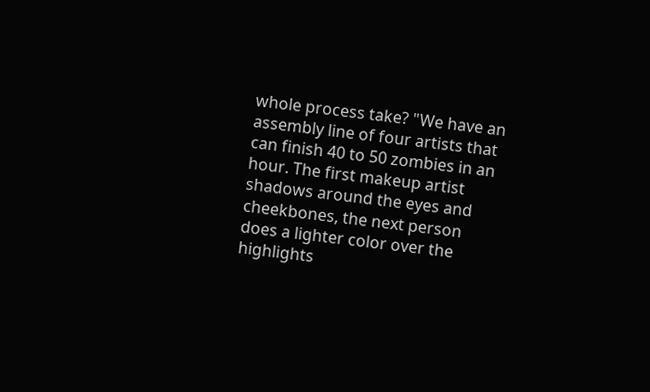whole process take? "We have an assembly line of four artists that can finish 40 to 50 zombies in an hour. The first makeup artist shadows around the eyes and cheekbones, the next person does a lighter color over the highlights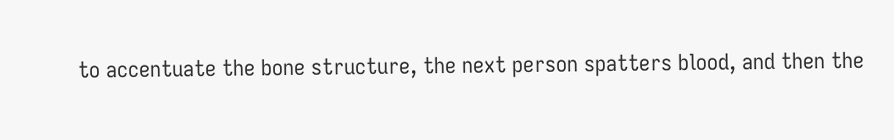to accentuate the bone structure, the next person spatters blood, and then the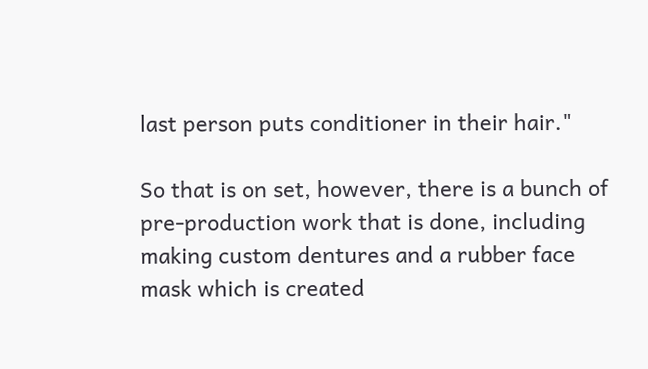last person puts conditioner in their hair."

So that is on set, however, there is a bunch of pre-production work that is done, including making custom dentures and a rubber face mask which is created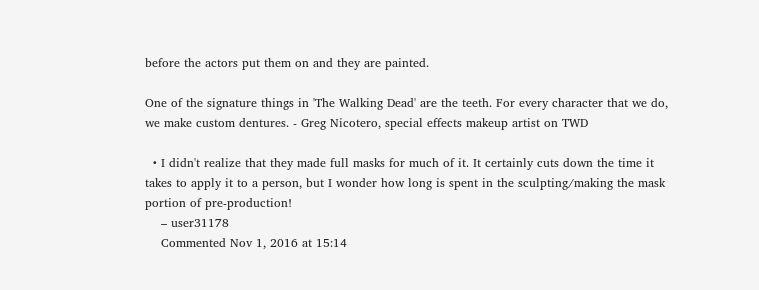before the actors put them on and they are painted.

One of the signature things in 'The Walking Dead' are the teeth. For every character that we do, we make custom dentures. - Greg Nicotero, special effects makeup artist on TWD

  • I didn't realize that they made full masks for much of it. It certainly cuts down the time it takes to apply it to a person, but I wonder how long is spent in the sculpting/making the mask portion of pre-production!
    – user31178
    Commented Nov 1, 2016 at 15:14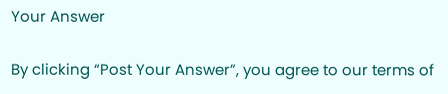Your Answer

By clicking “Post Your Answer”, you agree to our terms of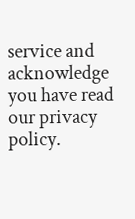service and acknowledge you have read our privacy policy.